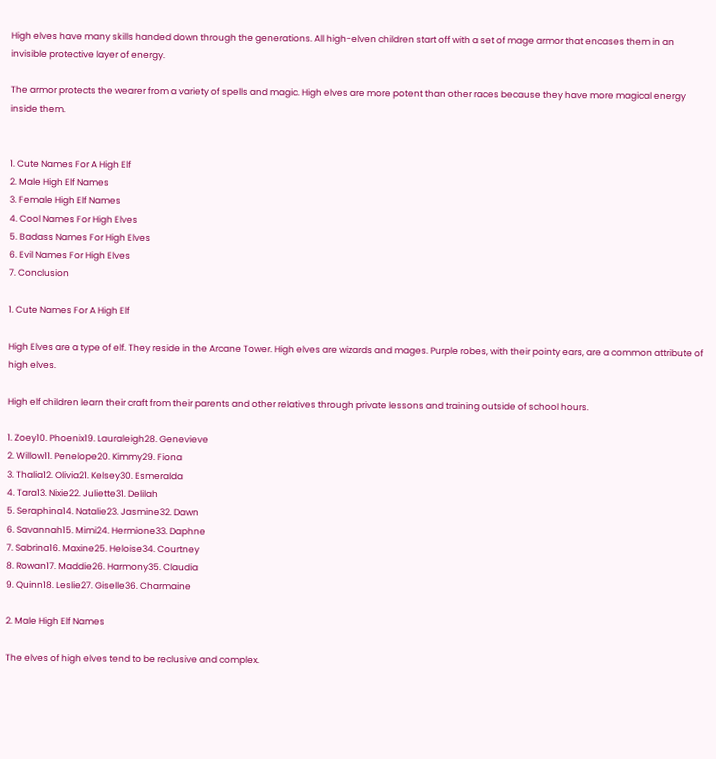High elves have many skills handed down through the generations. All high-elven children start off with a set of mage armor that encases them in an invisible protective layer of energy.

The armor protects the wearer from a variety of spells and magic. High elves are more potent than other races because they have more magical energy inside them.


1. Cute Names For A High Elf
2. Male High Elf Names
3. Female High Elf Names
4. Cool Names For High Elves
5. Badass Names For High Elves
6. Evil Names For High Elves
7. Conclusion

1. Cute Names For A High Elf

High Elves are a type of elf. They reside in the Arcane Tower. High elves are wizards and mages. Purple robes, with their pointy ears, are a common attribute of high elves.

High elf children learn their craft from their parents and other relatives through private lessons and training outside of school hours.

1. Zoey10. Phoenix19. Lauraleigh28. Genevieve
2. Willow11. Penelope20. Kimmy29. Fiona
3. Thalia12. Olivia21. Kelsey30. Esmeralda
4. Tara13. Nixie22. Juliette31. Delilah
5. Seraphina14. Natalie23. Jasmine32. Dawn
6. Savannah15. Mimi24. Hermione33. Daphne
7. Sabrina16. Maxine25. Heloise34. Courtney
8. Rowan17. Maddie26. Harmony35. Claudia
9. Quinn18. Leslie27. Giselle36. Charmaine

2. Male High Elf Names

The elves of high elves tend to be reclusive and complex.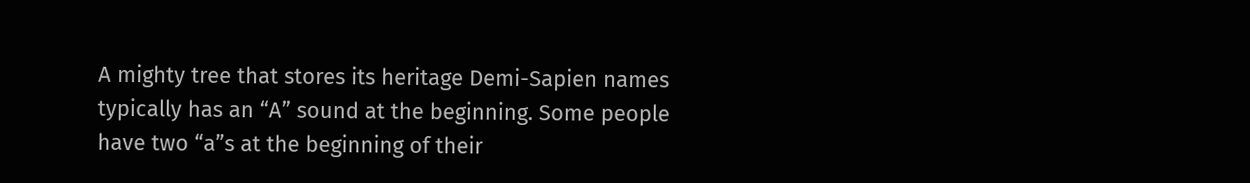A mighty tree that stores its heritage Demi-Sapien names typically has an “A” sound at the beginning. Some people have two “a”s at the beginning of their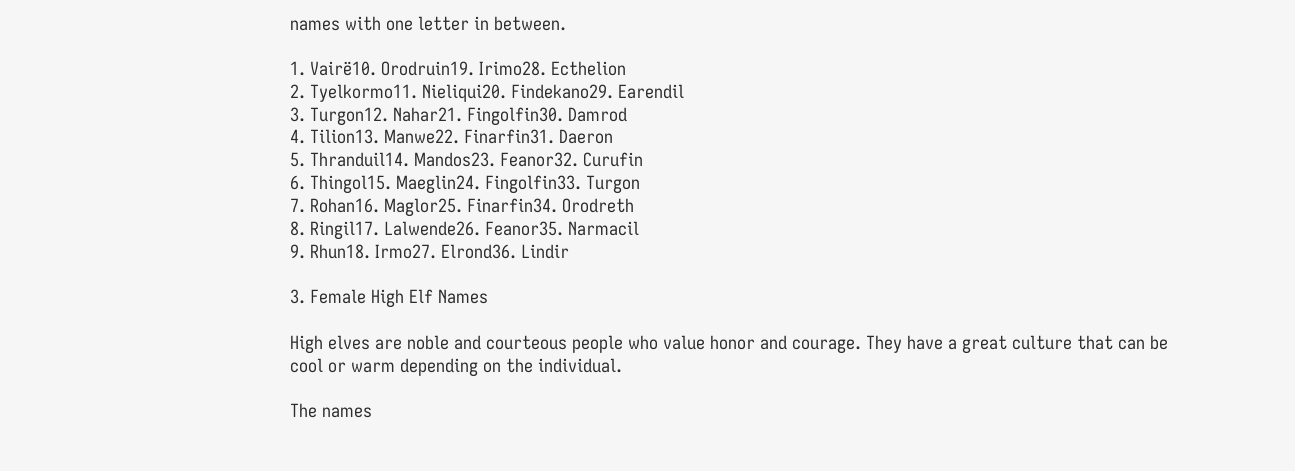names with one letter in between.

1. Vairë10. Orodruin19. Irimo28. Ecthelion
2. Tyelkormo11. Nieliqui20. Findekano29. Earendil
3. Turgon12. Nahar21. Fingolfin30. Damrod
4. Tilion13. Manwe22. Finarfin31. Daeron
5. Thranduil14. Mandos23. Feanor32. Curufin
6. Thingol15. Maeglin24. Fingolfin33. Turgon
7. Rohan16. Maglor25. Finarfin34. Orodreth
8. Ringil17. Lalwende26. Feanor35. Narmacil
9. Rhun18. Irmo27. Elrond36. Lindir

3. Female High Elf Names

High elves are noble and courteous people who value honor and courage. They have a great culture that can be cool or warm depending on the individual.

The names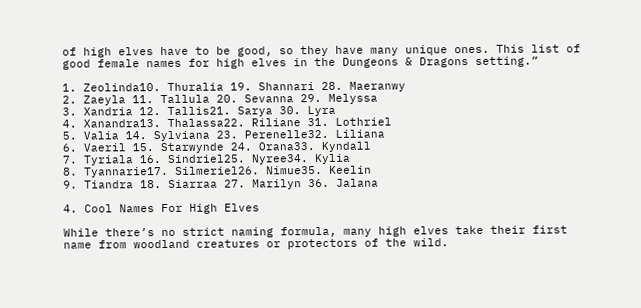of high elves have to be good, so they have many unique ones. This list of good female names for high elves in the Dungeons & Dragons setting.”

1. Zeolinda10. Thuralia 19. Shannari 28. Maeranwy
2. Zaeyla 11. Tallula 20. Sevanna 29. Melyssa
3. Xandria 12. Tallis21. Sarya 30. Lyra
4. Xanandra13. Thalassa22. Riliane 31. Lothriel
5. Valia 14. Sylviana 23. Perenelle32. Liliana
6. Vaeril 15. Starwynde 24. Orana33. Kyndall
7. Tyriala 16. Sindriel25. Nyree34. Kylia
8. Tyannarie17. Silmeriel26. Nimue35. Keelin
9. Tiandra 18. Siarraa 27. Marilyn 36. Jalana

4. Cool Names For High Elves

While there’s no strict naming formula, many high elves take their first name from woodland creatures or protectors of the wild.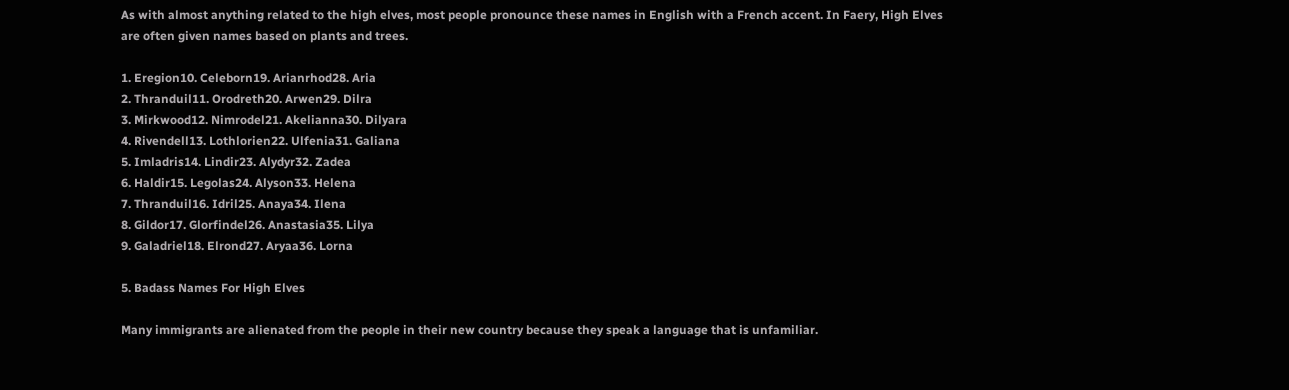As with almost anything related to the high elves, most people pronounce these names in English with a French accent. In Faery, High Elves are often given names based on plants and trees.

1. Eregion10. Celeborn19. Arianrhod28. Aria
2. Thranduil11. Orodreth20. Arwen29. Dilra
3. Mirkwood12. Nimrodel21. Akelianna30. Dilyara
4. Rivendell13. Lothlorien22. Ulfenia31. Galiana
5. Imladris14. Lindir23. Alydyr32. Zadea
6. Haldir15. Legolas24. Alyson33. Helena
7. Thranduil16. Idril25. Anaya34. Ilena
8. Gildor17. Glorfindel26. Anastasia35. Lilya
9. Galadriel18. Elrond27. Aryaa36. Lorna

5. Badass Names For High Elves

Many immigrants are alienated from the people in their new country because they speak a language that is unfamiliar.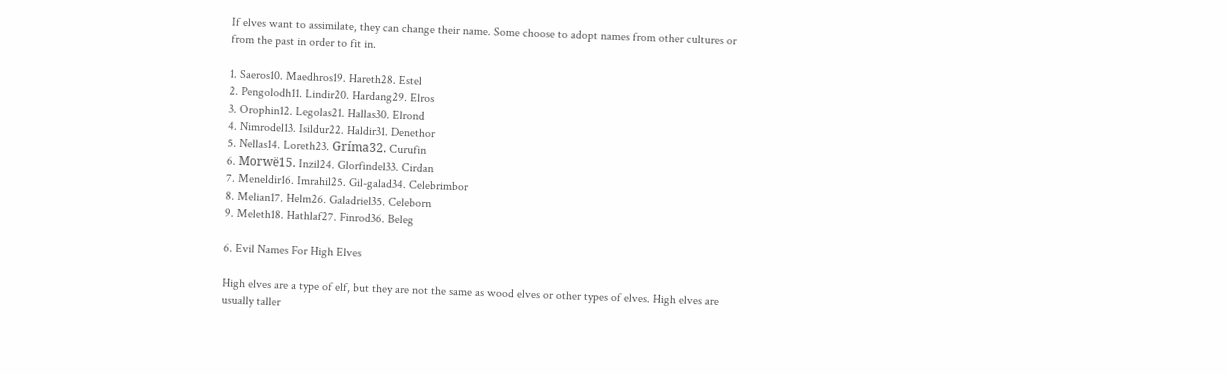If elves want to assimilate, they can change their name. Some choose to adopt names from other cultures or from the past in order to fit in.

1. Saeros10. Maedhros19. Hareth28. Estel
2. Pengolodh11. Lindir20. Hardang29. Elros
3. Orophin12. Legolas21. Hallas30. Elrond
4. Nimrodel13. Isildur22. Haldir31. Denethor
5. Nellas14. Loreth23. Gríma32. Curufin
6. Morwë15. Inzil24. Glorfindel33. Cirdan
7. Meneldir16. Imrahil25. Gil-galad34. Celebrimbor
8. Melian17. Helm26. Galadriel35. Celeborn
9. Meleth18. Hathlaf27. Finrod36. Beleg

6. Evil Names For High Elves

High elves are a type of elf, but they are not the same as wood elves or other types of elves. High elves are usually taller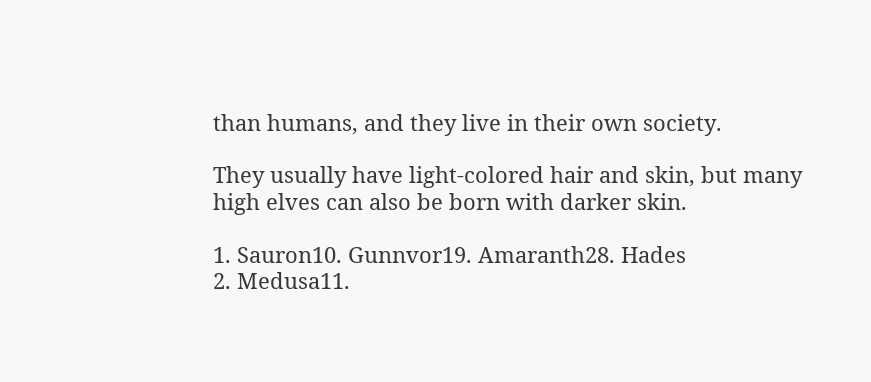than humans, and they live in their own society.

They usually have light-colored hair and skin, but many high elves can also be born with darker skin.

1. Sauron10. Gunnvor19. Amaranth28. Hades
2. Medusa11.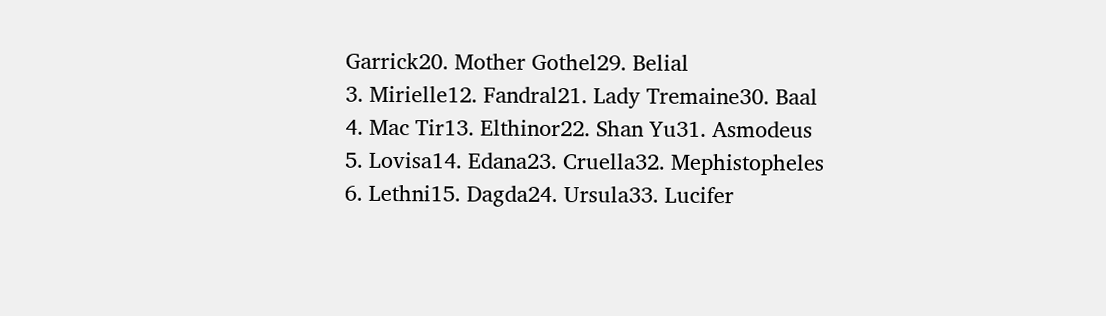Garrick20. Mother Gothel29. Belial
3. Mirielle12. Fandral21. Lady Tremaine30. Baal
4. Mac Tir13. Elthinor22. Shan Yu31. Asmodeus
5. Lovisa14. Edana23. Cruella32. Mephistopheles
6. Lethni15. Dagda24. Ursula33. Lucifer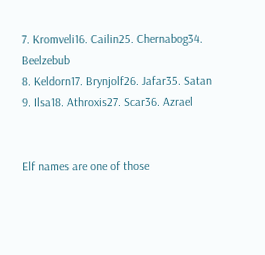7. Kromveli16. Cailin25. Chernabog34. Beelzebub
8. Keldorn17. Brynjolf26. Jafar35. Satan
9. Ilsa18. Athroxis27. Scar36. Azrael


Elf names are one of those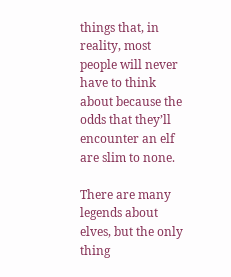things that, in reality, most people will never have to think about because the odds that they’ll encounter an elf are slim to none.

There are many legends about elves, but the only thing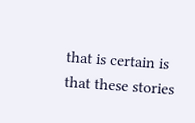that is certain is that these stories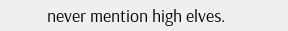never mention high elves.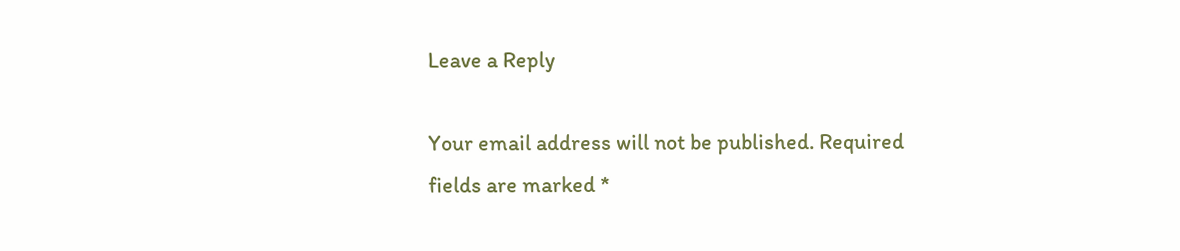Leave a Reply

Your email address will not be published. Required fields are marked *